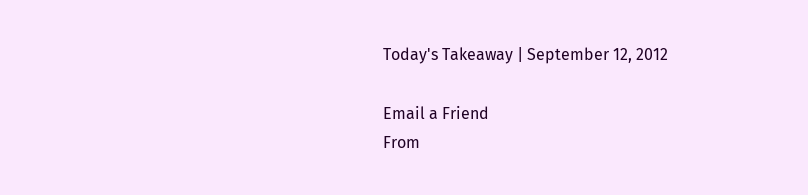Today's Takeaway | September 12, 2012

Email a Friend
From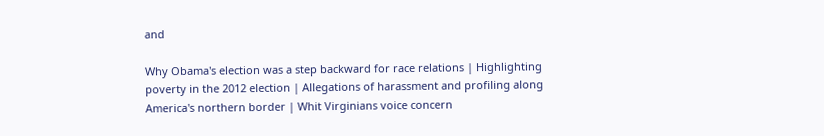and

Why Obama's election was a step backward for race relations | Highlighting poverty in the 2012 election | Allegations of harassment and profiling along America's northern border | Whit Virginians voice concern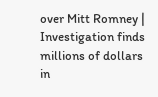over Mitt Romney | Investigation finds millions of dollars in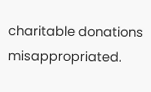charitable donations misappropriated.